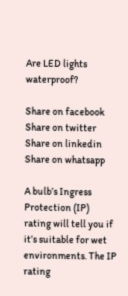Are LED lights waterproof?

Share on facebook
Share on twitter
Share on linkedin
Share on whatsapp

A bulb’s Ingress Protection (IP) rating will tell you if it’s suitable for wet environments. The IP rating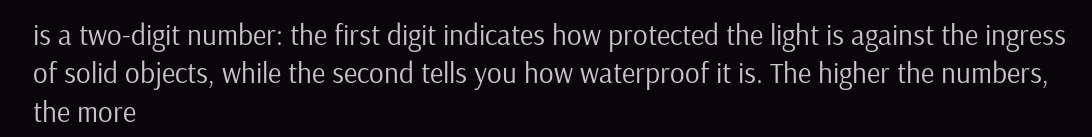is a two-digit number: the first digit indicates how protected the light is against the ingress of solid objects, while the second tells you how waterproof it is. The higher the numbers, the more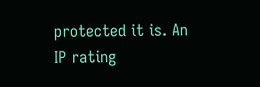protected it is. An IP rating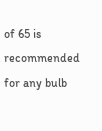of 65 is recommended for any bulb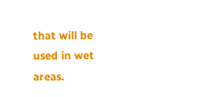that will be used in wet areas.